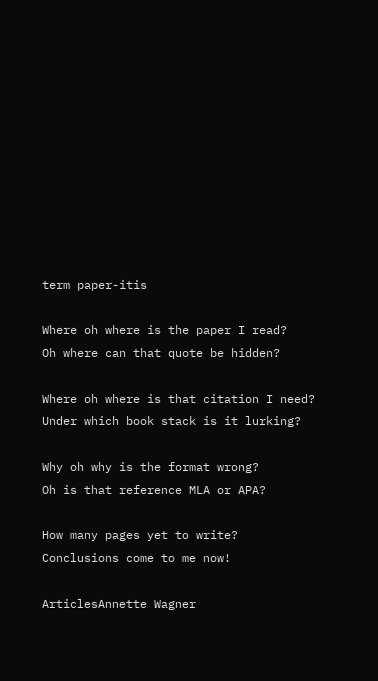term paper-itis

Where oh where is the paper I read?
Oh where can that quote be hidden?

Where oh where is that citation I need?
Under which book stack is it lurking?

Why oh why is the format wrong?
Oh is that reference MLA or APA?

How many pages yet to write?
Conclusions come to me now!

ArticlesAnnette Wagner